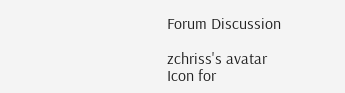Forum Discussion

zchriss's avatar
Icon for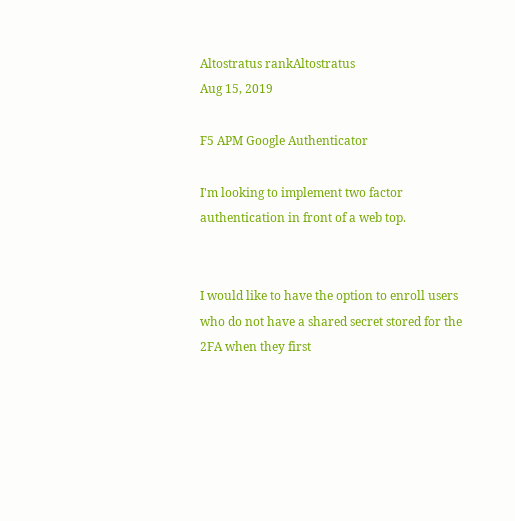Altostratus rankAltostratus
Aug 15, 2019

F5 APM Google Authenticator

I'm looking to implement two factor authentication in front of a web top.


I would like to have the option to enroll users who do not have a shared secret stored for the 2FA when they first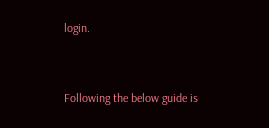login.


Following the below guide is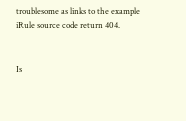troublesome as links to the example iRule source code return 404.


Is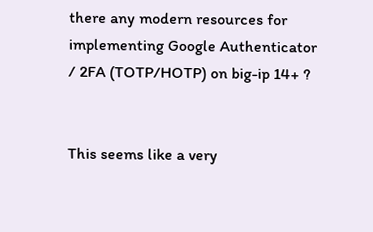there any modern resources for implementing Google Authenticator / 2FA (TOTP/HOTP) on big-ip 14+ ?


This seems like a very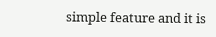simple feature and it is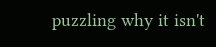puzzling why it isn't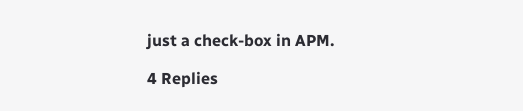just a check-box in APM.

4 Replies